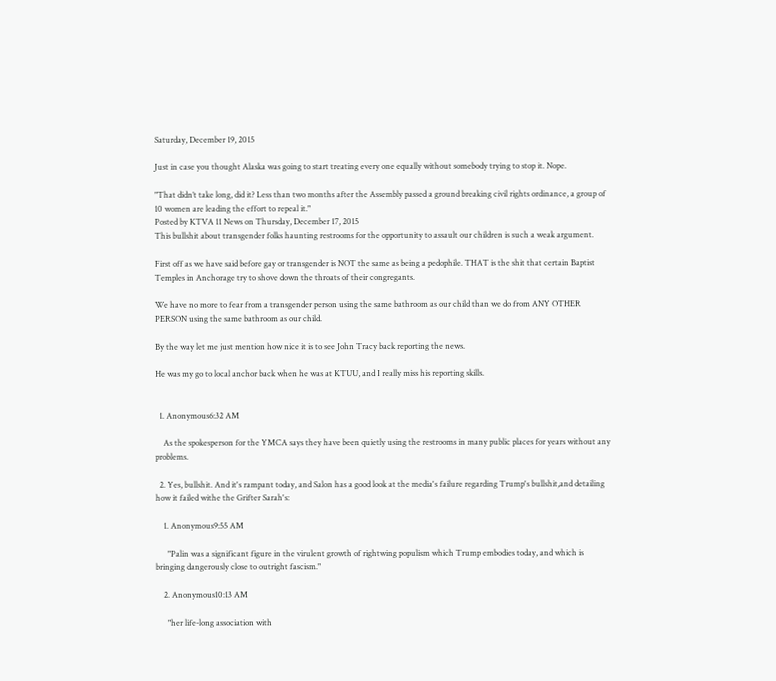Saturday, December 19, 2015

Just in case you thought Alaska was going to start treating every one equally without somebody trying to stop it. Nope.

"That didn’t take long, did it? Less than two months after the Assembly passed a ground breaking civil rights ordinance, a group of 10 women are leading the effort to repeal it."
Posted by KTVA 11 News on Thursday, December 17, 2015
This bullshit about transgender folks haunting restrooms for the opportunity to assault our children is such a weak argument.

First off as we have said before gay or transgender is NOT the same as being a pedophile. THAT is the shit that certain Baptist Temples in Anchorage try to shove down the throats of their congregants.

We have no more to fear from a transgender person using the same bathroom as our child than we do from ANY OTHER PERSON using the same bathroom as our child.

By the way let me just mention how nice it is to see John Tracy back reporting the news.

He was my go to local anchor back when he was at KTUU, and I really miss his reporting skills.


  1. Anonymous6:32 AM

    As the spokesperson for the YMCA says they have been quietly using the restrooms in many public places for years without any problems.

  2. Yes, bullshit. And it's rampant today, and Salon has a good look at the media's failure regarding Trump's bullshit,and detailing how it failed withe the Grifter Sarah's:

    1. Anonymous9:55 AM

      "Palin was a significant figure in the virulent growth of rightwing populism which Trump embodies today, and which is bringing dangerously close to outright fascism."

    2. Anonymous10:13 AM

      "her life-long association with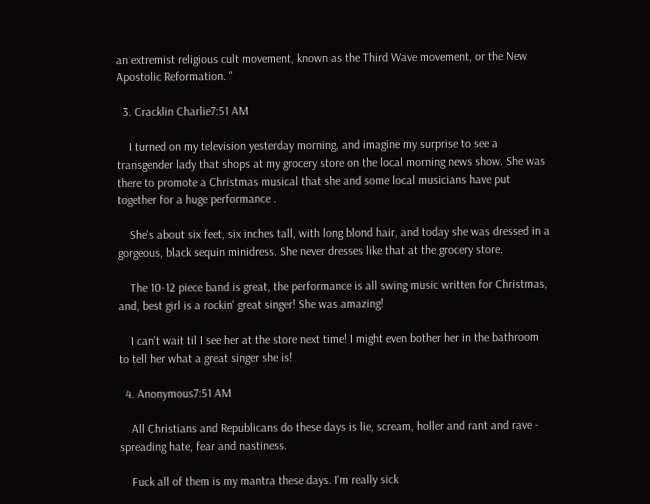an extremist religious cult movement, known as the Third Wave movement, or the New Apostolic Reformation. "

  3. Cracklin Charlie7:51 AM

    I turned on my television yesterday morning, and imagine my surprise to see a transgender lady that shops at my grocery store on the local morning news show. She was there to promote a Christmas musical that she and some local musicians have put together for a huge performance .

    She's about six feet, six inches tall, with long blond hair, and today she was dressed in a gorgeous, black sequin minidress. She never dresses like that at the grocery store.

    The 10-12 piece band is great, the performance is all swing music written for Christmas, and, best girl is a rockin' great singer! She was amazing!

    I can't wait til I see her at the store next time! I might even bother her in the bathroom to tell her what a great singer she is!

  4. Anonymous7:51 AM

    All Christians and Republicans do these days is lie, scream, holler and rant and rave - spreading hate, fear and nastiness.

    Fuck all of them is my mantra these days. I'm really sick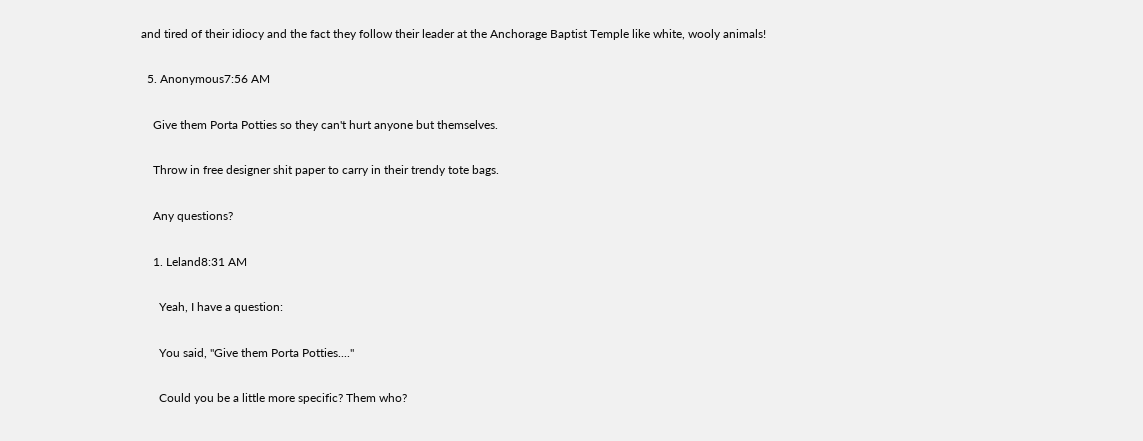and tired of their idiocy and the fact they follow their leader at the Anchorage Baptist Temple like white, wooly animals!

  5. Anonymous7:56 AM

    Give them Porta Potties so they can't hurt anyone but themselves.

    Throw in free designer shit paper to carry in their trendy tote bags.

    Any questions?

    1. Leland8:31 AM

      Yeah, I have a question:

      You said, "Give them Porta Potties...."

      Could you be a little more specific? Them who?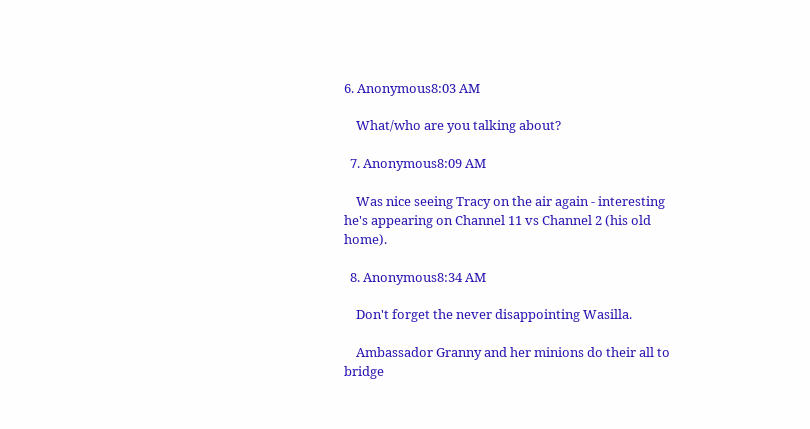6. Anonymous8:03 AM

    What/who are you talking about?

  7. Anonymous8:09 AM

    Was nice seeing Tracy on the air again - interesting he's appearing on Channel 11 vs Channel 2 (his old home).

  8. Anonymous8:34 AM

    Don't forget the never disappointing Wasilla.

    Ambassador Granny and her minions do their all to bridge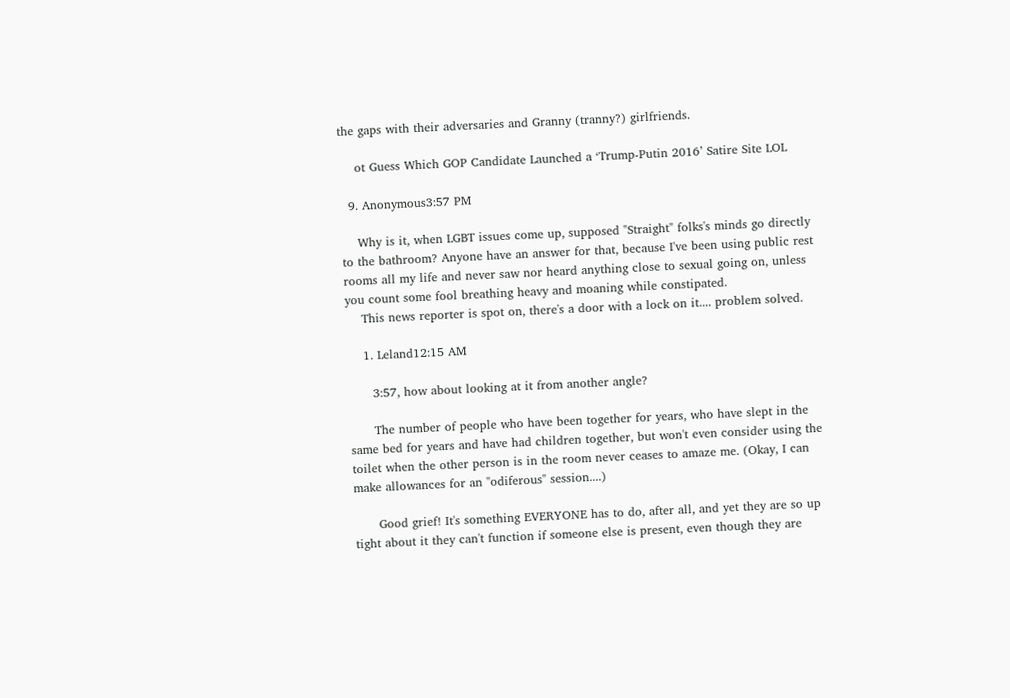the gaps with their adversaries and Granny (tranny?) girlfriends.

    ot Guess Which GOP Candidate Launched a ‘Trump-Putin 2016’ Satire Site LOL

  9. Anonymous3:57 PM

    Why is it, when LGBT issues come up, supposed "Straight" folks's minds go directly to the bathroom? Anyone have an answer for that, because I've been using public rest rooms all my life and never saw nor heard anything close to sexual going on, unless you count some fool breathing heavy and moaning while constipated.
    This news reporter is spot on, there's a door with a lock on it.... problem solved.

    1. Leland12:15 AM

      3:57, how about looking at it from another angle?

      The number of people who have been together for years, who have slept in the same bed for years and have had children together, but won't even consider using the toilet when the other person is in the room never ceases to amaze me. (Okay, I can make allowances for an "odiferous" session....)

      Good grief! It's something EVERYONE has to do, after all, and yet they are so up tight about it they can't function if someone else is present, even though they are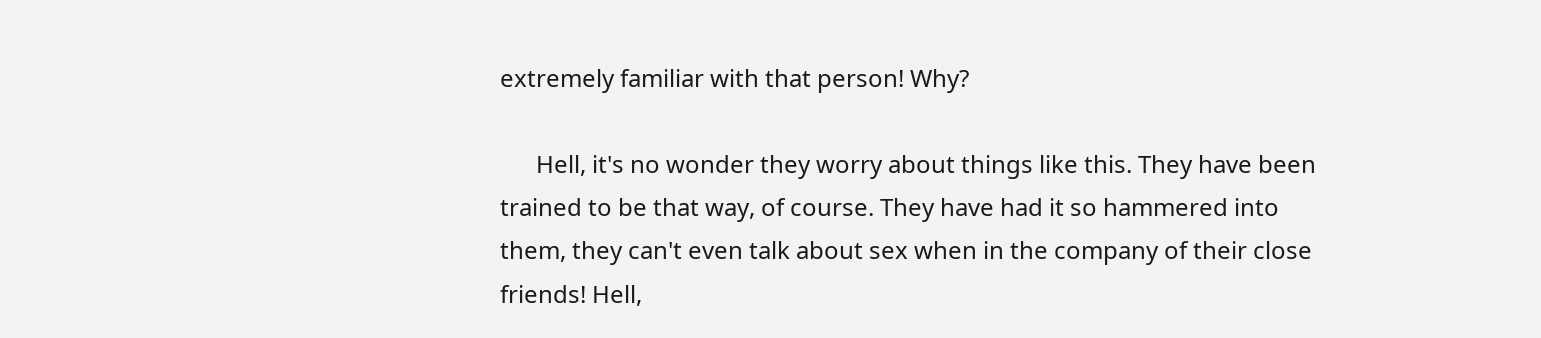extremely familiar with that person! Why?

      Hell, it's no wonder they worry about things like this. They have been trained to be that way, of course. They have had it so hammered into them, they can't even talk about sex when in the company of their close friends! Hell,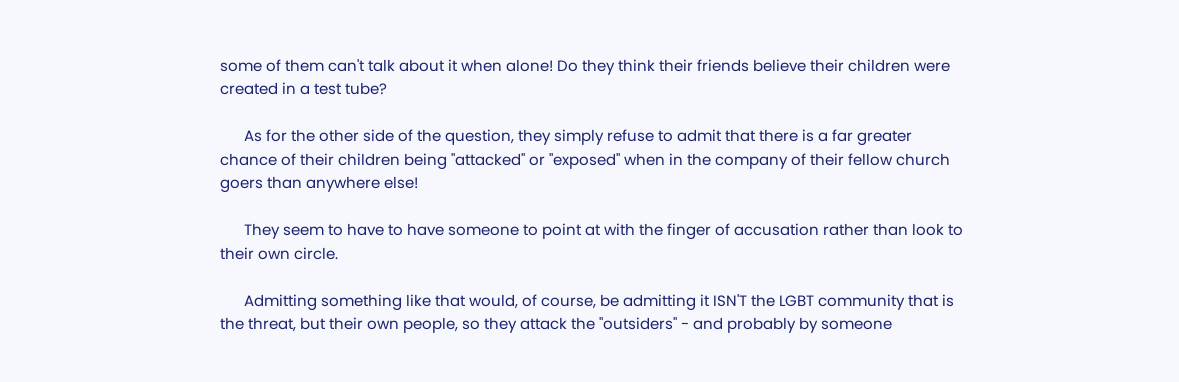some of them can't talk about it when alone! Do they think their friends believe their children were created in a test tube?

      As for the other side of the question, they simply refuse to admit that there is a far greater chance of their children being "attacked" or "exposed" when in the company of their fellow church goers than anywhere else!

      They seem to have to have someone to point at with the finger of accusation rather than look to their own circle.

      Admitting something like that would, of course, be admitting it ISN'T the LGBT community that is the threat, but their own people, so they attack the "outsiders" - and probably by someone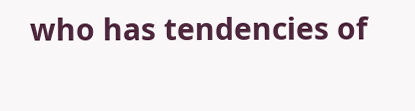who has tendencies of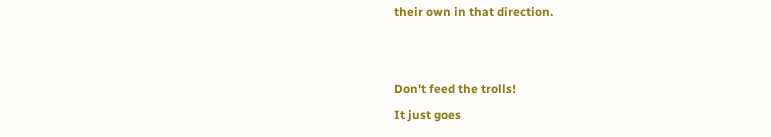their own in that direction.


Don't feed the trolls!
It just goes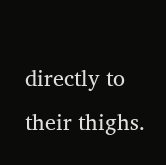directly to their thighs.